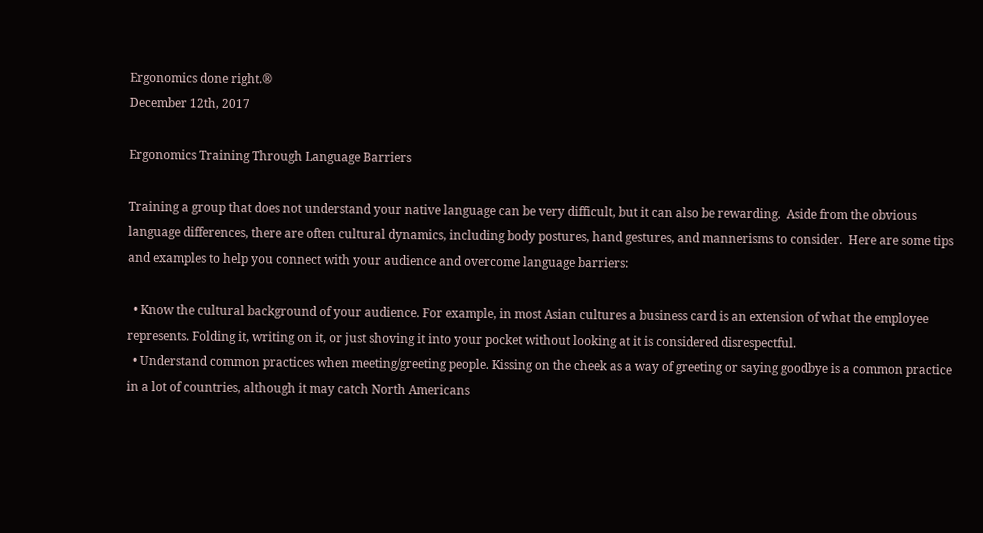Ergonomics done right.®
December 12th, 2017

Ergonomics Training Through Language Barriers

Training a group that does not understand your native language can be very difficult, but it can also be rewarding.  Aside from the obvious language differences, there are often cultural dynamics, including body postures, hand gestures, and mannerisms to consider.  Here are some tips and examples to help you connect with your audience and overcome language barriers:

  • Know the cultural background of your audience. For example, in most Asian cultures a business card is an extension of what the employee represents. Folding it, writing on it, or just shoving it into your pocket without looking at it is considered disrespectful.
  • Understand common practices when meeting/greeting people. Kissing on the cheek as a way of greeting or saying goodbye is a common practice in a lot of countries, although it may catch North Americans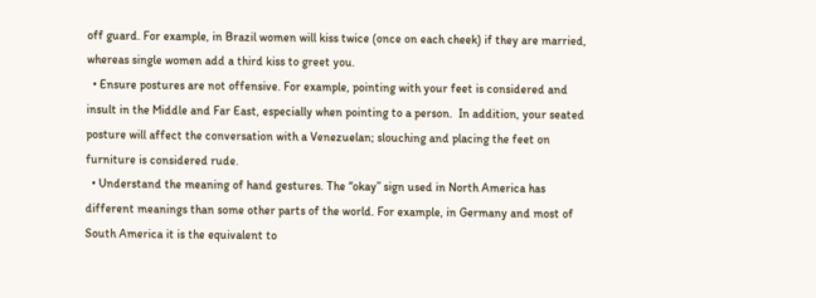off guard. For example, in Brazil women will kiss twice (once on each cheek) if they are married, whereas single women add a third kiss to greet you.
  • Ensure postures are not offensive. For example, pointing with your feet is considered and insult in the Middle and Far East, especially when pointing to a person.  In addition, your seated posture will affect the conversation with a Venezuelan; slouching and placing the feet on furniture is considered rude.
  • Understand the meaning of hand gestures. The “okay” sign used in North America has different meanings than some other parts of the world. For example, in Germany and most of South America it is the equivalent to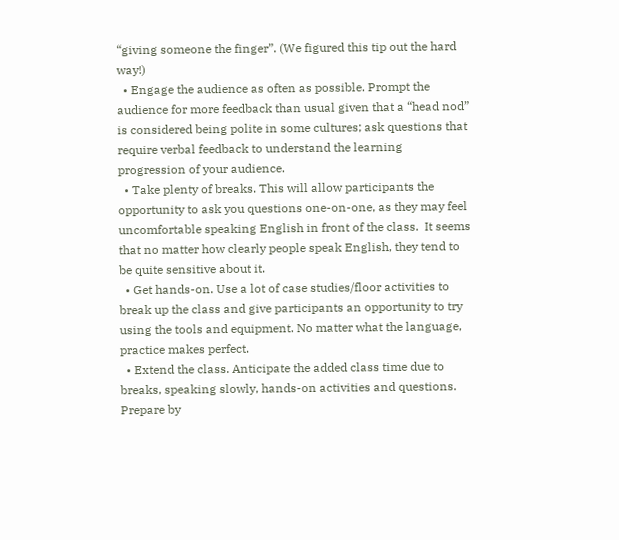“giving someone the finger”. (We figured this tip out the hard way!)
  • Engage the audience as often as possible. Prompt the audience for more feedback than usual given that a “head nod” is considered being polite in some cultures; ask questions that require verbal feedback to understand the learning progression of your audience.
  • Take plenty of breaks. This will allow participants the opportunity to ask you questions one-on-one, as they may feel uncomfortable speaking English in front of the class.  It seems that no matter how clearly people speak English, they tend to be quite sensitive about it.
  • Get hands-on. Use a lot of case studies/floor activities to break up the class and give participants an opportunity to try using the tools and equipment. No matter what the language, practice makes perfect.
  • Extend the class. Anticipate the added class time due to breaks, speaking slowly, hands-on activities and questions. Prepare by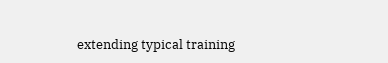extending typical training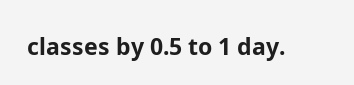classes by 0.5 to 1 day.